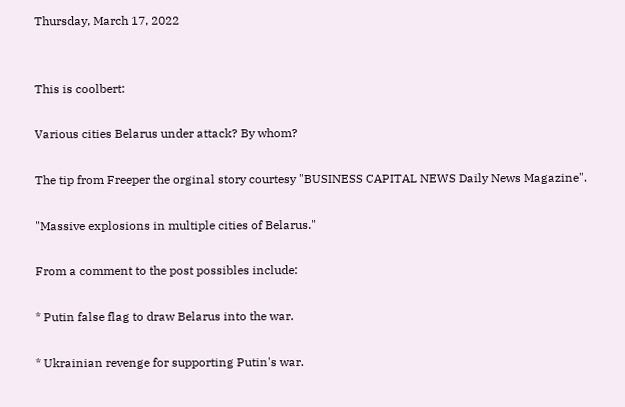Thursday, March 17, 2022


This is coolbert:

Various cities Belarus under attack? By whom?

The tip from Freeper the orginal story courtesy "BUSINESS CAPITAL NEWS Daily News Magazine".

"Massive explosions in multiple cities of Belarus."

From a comment to the post possibles include:

* Putin false flag to draw Belarus into the war.

* Ukrainian revenge for supporting Putin's war.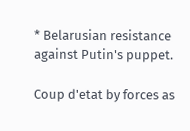* Belarusian resistance against Putin's puppet.

Coup d'etat by forces as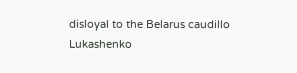disloyal to the Belarus caudillo Lukashenko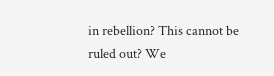in rebellion? This cannot be ruled out? We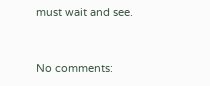must wait and see.


No comments: